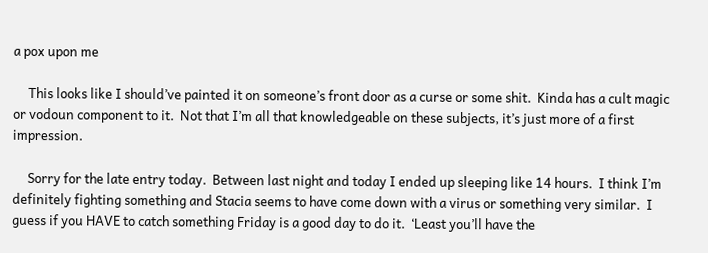a pox upon me

     This looks like I should’ve painted it on someone’s front door as a curse or some shit.  Kinda has a cult magic or vodoun component to it.  Not that I’m all that knowledgeable on these subjects, it’s just more of a first impression.

     Sorry for the late entry today.  Between last night and today I ended up sleeping like 14 hours.  I think I’m definitely fighting something and Stacia seems to have come down with a virus or something very similar.  I guess if you HAVE to catch something Friday is a good day to do it.  ‘Least you’ll have the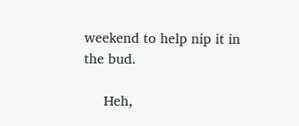weekend to help nip it in the bud.

     Heh,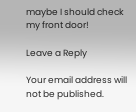maybe I should check my front door!

Leave a Reply

Your email address will not be published.